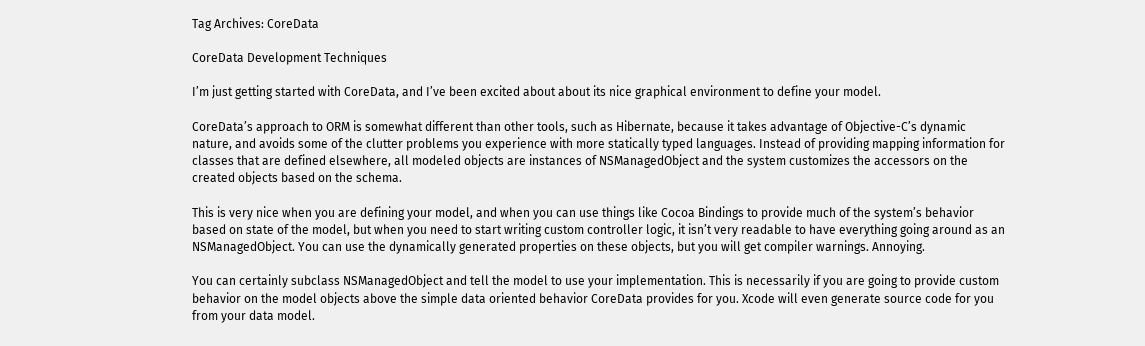Tag Archives: CoreData

CoreData Development Techniques

I’m just getting started with CoreData, and I’ve been excited about about its nice graphical environment to define your model.

CoreData’s approach to ORM is somewhat different than other tools, such as Hibernate, because it takes advantage of Objective-C’s dynamic nature, and avoids some of the clutter problems you experience with more statically typed languages. Instead of providing mapping information for classes that are defined elsewhere, all modeled objects are instances of NSManagedObject and the system customizes the accessors on the created objects based on the schema.

This is very nice when you are defining your model, and when you can use things like Cocoa Bindings to provide much of the system’s behavior based on state of the model, but when you need to start writing custom controller logic, it isn’t very readable to have everything going around as an NSManagedObject. You can use the dynamically generated properties on these objects, but you will get compiler warnings. Annoying.

You can certainly subclass NSManagedObject and tell the model to use your implementation. This is necessarily if you are going to provide custom behavior on the model objects above the simple data oriented behavior CoreData provides for you. Xcode will even generate source code for you from your data model.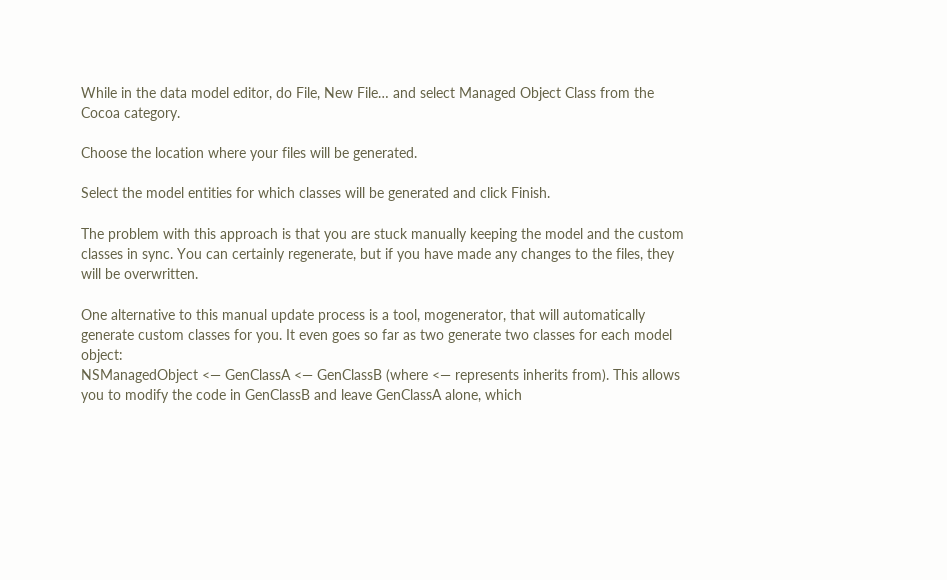While in the data model editor, do File, New File… and select Managed Object Class from the Cocoa category.

Choose the location where your files will be generated.

Select the model entities for which classes will be generated and click Finish.

The problem with this approach is that you are stuck manually keeping the model and the custom classes in sync. You can certainly regenerate, but if you have made any changes to the files, they will be overwritten.

One alternative to this manual update process is a tool, mogenerator, that will automatically generate custom classes for you. It even goes so far as two generate two classes for each model object:
NSManagedObject <— GenClassA <— GenClassB (where <— represents inherits from). This allows you to modify the code in GenClassB and leave GenClassA alone, which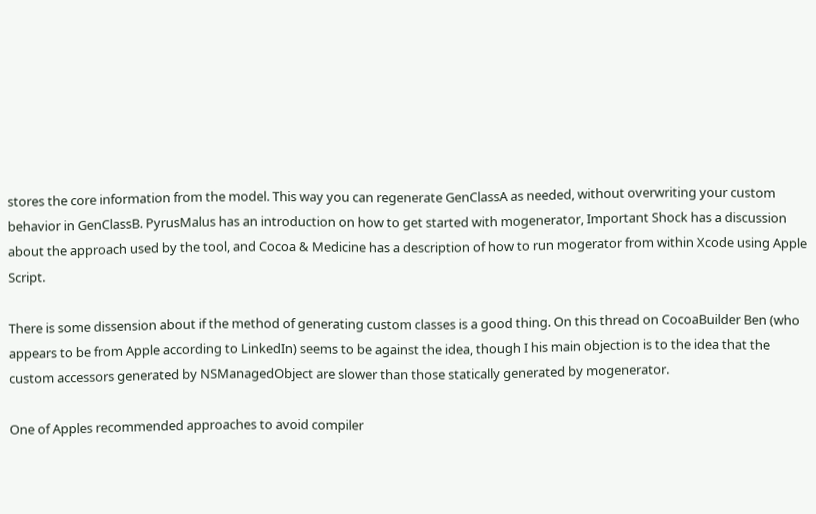stores the core information from the model. This way you can regenerate GenClassA as needed, without overwriting your custom behavior in GenClassB. PyrusMalus has an introduction on how to get started with mogenerator, Important Shock has a discussion about the approach used by the tool, and Cocoa & Medicine has a description of how to run mogerator from within Xcode using Apple Script.

There is some dissension about if the method of generating custom classes is a good thing. On this thread on CocoaBuilder Ben (who appears to be from Apple according to LinkedIn) seems to be against the idea, though I his main objection is to the idea that the custom accessors generated by NSManagedObject are slower than those statically generated by mogenerator.

One of Apples recommended approaches to avoid compiler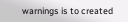warnings is to created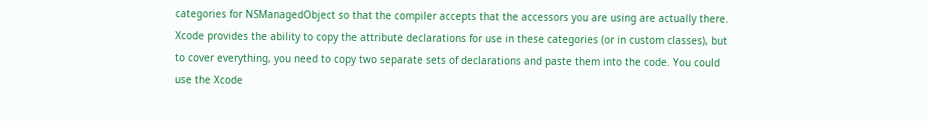categories for NSManagedObject so that the compiler accepts that the accessors you are using are actually there. Xcode provides the ability to copy the attribute declarations for use in these categories (or in custom classes), but to cover everything, you need to copy two separate sets of declarations and paste them into the code. You could use the Xcode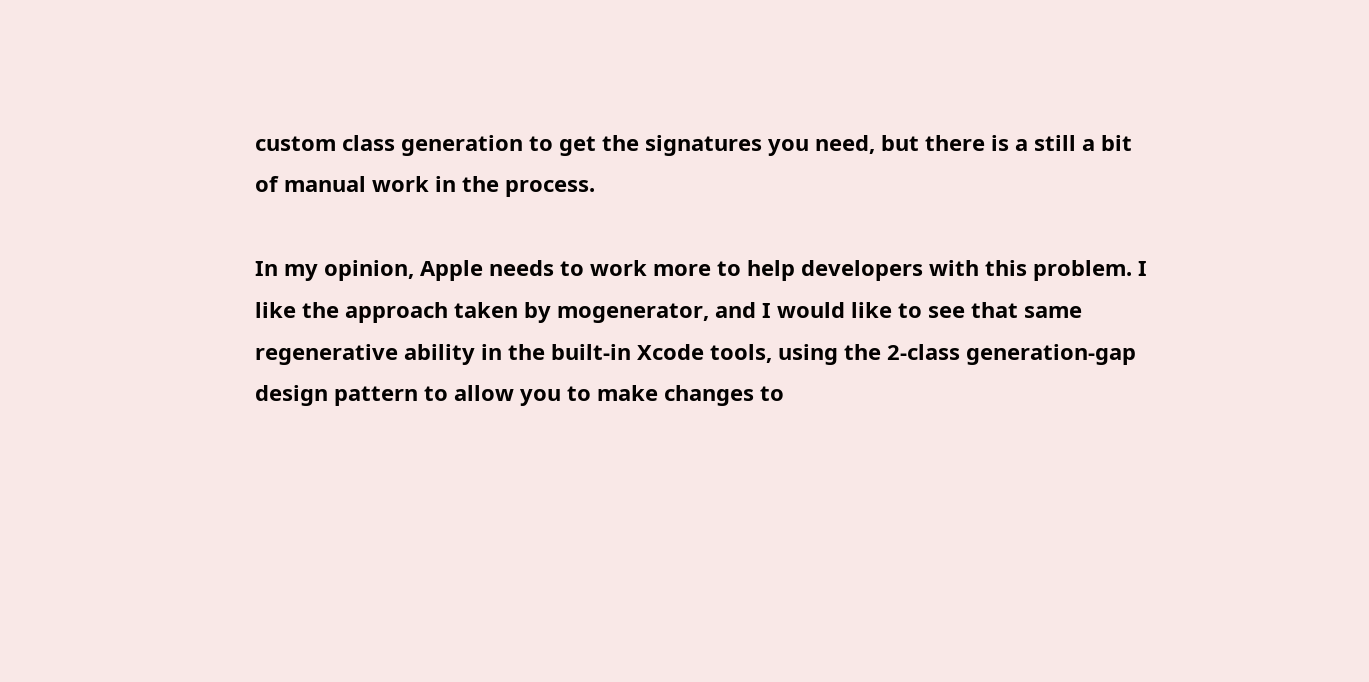custom class generation to get the signatures you need, but there is a still a bit of manual work in the process.

In my opinion, Apple needs to work more to help developers with this problem. I like the approach taken by mogenerator, and I would like to see that same regenerative ability in the built-in Xcode tools, using the 2-class generation-gap design pattern to allow you to make changes to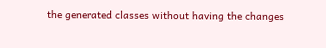the generated classes without having the changes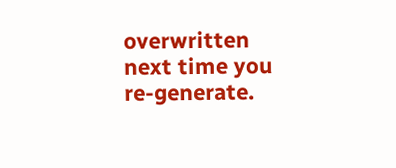overwritten next time you re-generate.